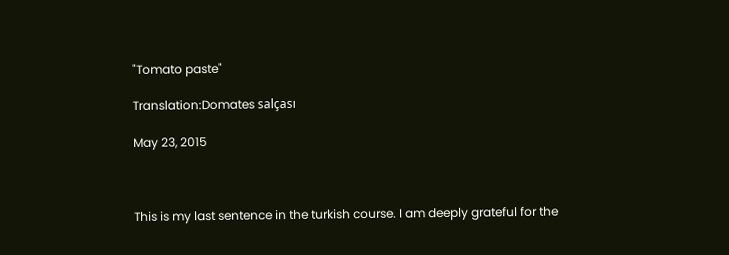"Tomato paste"

Translation:Domates salçası

May 23, 2015



This is my last sentence in the turkish course. I am deeply grateful for the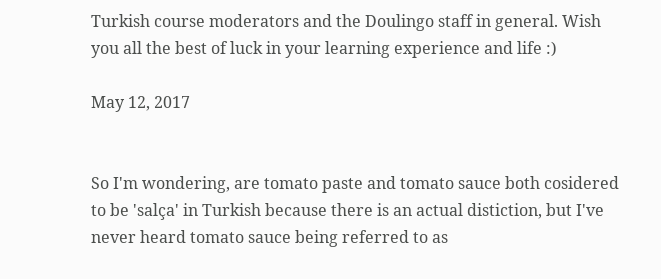Turkish course moderators and the Doulingo staff in general. Wish you all the best of luck in your learning experience and life :)

May 12, 2017


So I'm wondering, are tomato paste and tomato sauce both cosidered to be 'salça' in Turkish because there is an actual distiction, but I've never heard tomato sauce being referred to as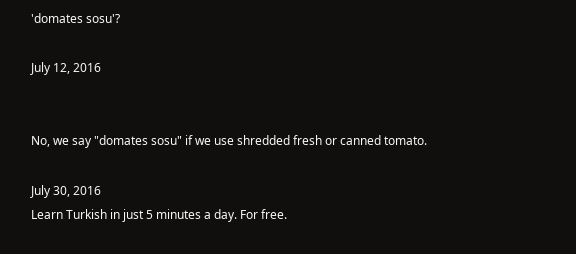'domates sosu'?

July 12, 2016


No, we say "domates sosu" if we use shredded fresh or canned tomato.

July 30, 2016
Learn Turkish in just 5 minutes a day. For free.